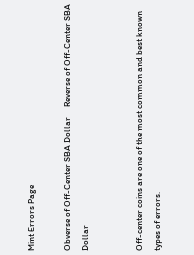Mint Errors Page

Obverse of Off-Center SBA Dollar     Reverse of Off-Center SBA Dollar


Off-center coins are one of the most common and best known types of errors.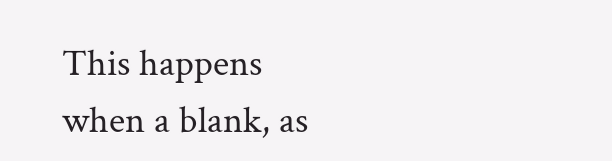This happens when a blank, as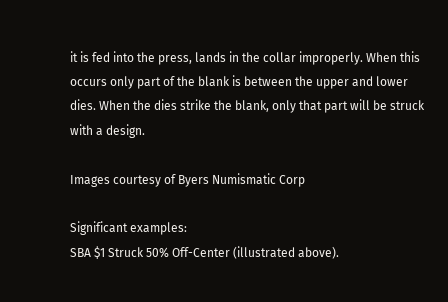it is fed into the press, lands in the collar improperly. When this occurs only part of the blank is between the upper and lower dies. When the dies strike the blank, only that part will be struck with a design.

Images courtesy of Byers Numismatic Corp

Significant examples:
SBA $1 Struck 50% Off-Center (illustrated above).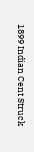1899 Indian Cent Struck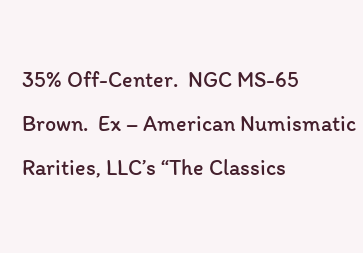35% Off-Center.  NGC MS-65 Brown.  Ex – American Numismatic Rarities, LLC’s “The Classics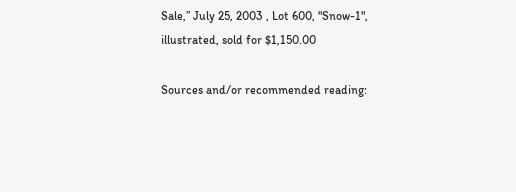Sale,” July 25, 2003 , Lot 600, "Snow-1", illustrated, sold for $1,150.00

Sources and/or recommended reading: